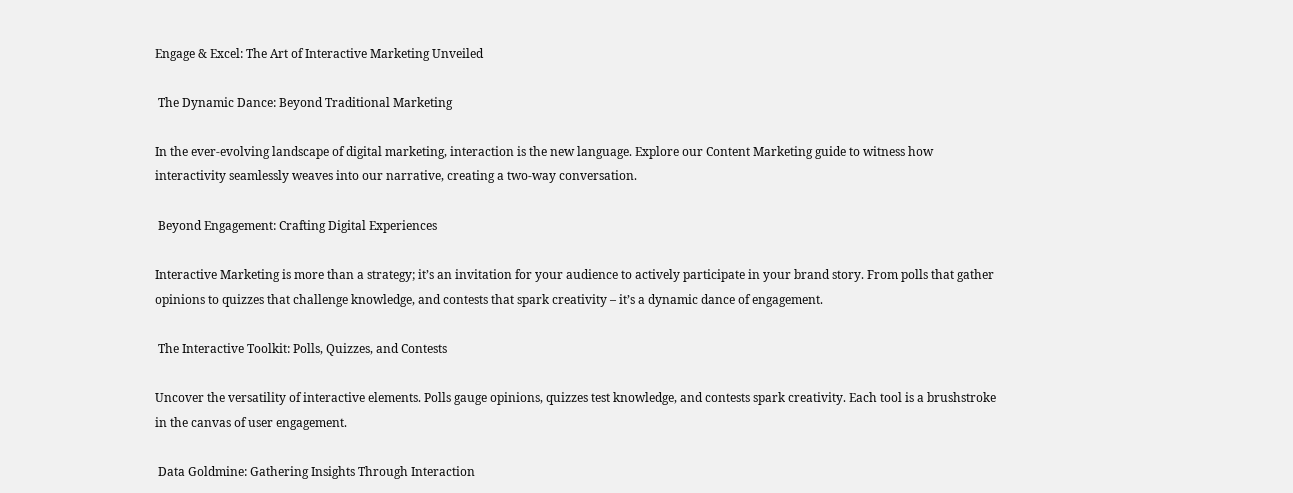Engage & Excel: The Art of Interactive Marketing Unveiled

 The Dynamic Dance: Beyond Traditional Marketing

In the ever-evolving landscape of digital marketing, interaction is the new language. Explore our Content Marketing guide to witness how interactivity seamlessly weaves into our narrative, creating a two-way conversation.

 Beyond Engagement: Crafting Digital Experiences

Interactive Marketing is more than a strategy; it’s an invitation for your audience to actively participate in your brand story. From polls that gather opinions to quizzes that challenge knowledge, and contests that spark creativity – it’s a dynamic dance of engagement.

 The Interactive Toolkit: Polls, Quizzes, and Contests

Uncover the versatility of interactive elements. Polls gauge opinions, quizzes test knowledge, and contests spark creativity. Each tool is a brushstroke in the canvas of user engagement.

 Data Goldmine: Gathering Insights Through Interaction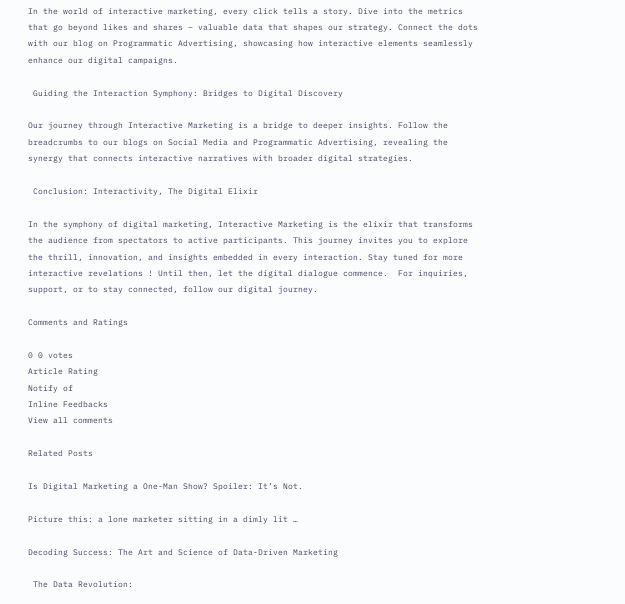In the world of interactive marketing, every click tells a story. Dive into the metrics that go beyond likes and shares – valuable data that shapes our strategy. Connect the dots with our blog on Programmatic Advertising, showcasing how interactive elements seamlessly enhance our digital campaigns.

 Guiding the Interaction Symphony: Bridges to Digital Discovery

Our journey through Interactive Marketing is a bridge to deeper insights. Follow the breadcrumbs to our blogs on Social Media and Programmatic Advertising, revealing the synergy that connects interactive narratives with broader digital strategies.

 Conclusion: Interactivity, The Digital Elixir

In the symphony of digital marketing, Interactive Marketing is the elixir that transforms the audience from spectators to active participants. This journey invites you to explore the thrill, innovation, and insights embedded in every interaction. Stay tuned for more interactive revelations ! Until then, let the digital dialogue commence.  For inquiries, support, or to stay connected, follow our digital journey.

Comments and Ratings

0 0 votes
Article Rating
Notify of
Inline Feedbacks
View all comments

Related Posts

Is Digital Marketing a One-Man Show? Spoiler: It’s Not.

Picture this: a lone marketer sitting in a dimly lit …

Decoding Success: The Art and Science of Data-Driven Marketing

 The Data Revolution: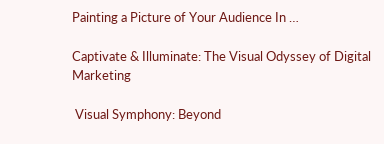Painting a Picture of Your Audience In …

Captivate & Illuminate: The Visual Odyssey of Digital Marketing

 Visual Symphony: Beyond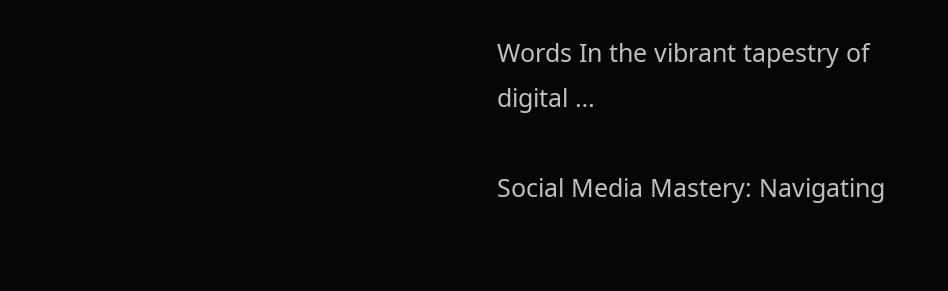Words In the vibrant tapestry of digital …

Social Media Mastery: Navigating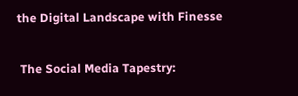the Digital Landscape with Finesse

 The Social Media Tapestry: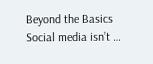Beyond the Basics Social media isn’t …